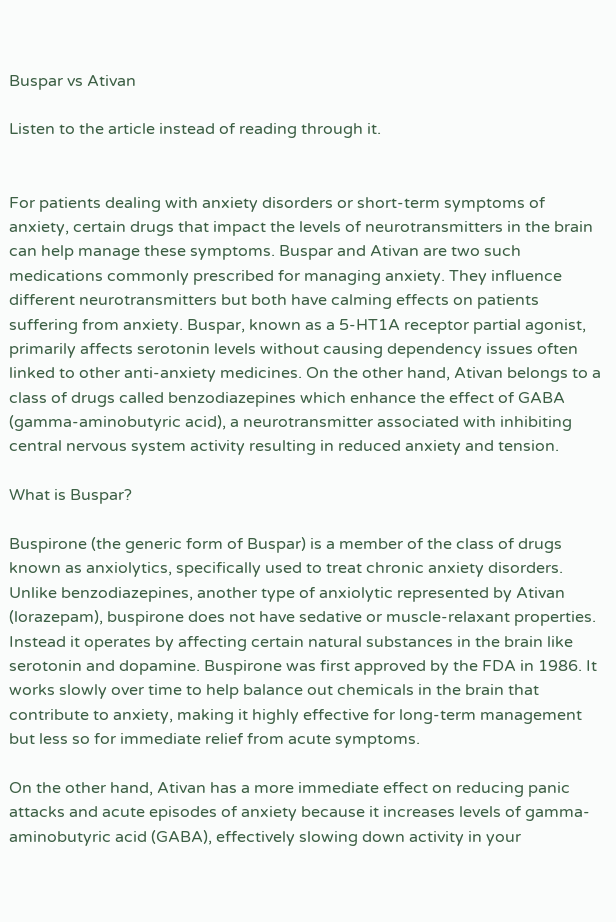Buspar vs Ativan

Listen to the article instead of reading through it.


For patients dealing with anxiety disorders or short-term symptoms of anxiety, certain drugs that impact the levels of neurotransmitters in the brain can help manage these symptoms. Buspar and Ativan are two such medications commonly prescribed for managing anxiety. They influence different neurotransmitters but both have calming effects on patients suffering from anxiety. Buspar, known as a 5-HT1A receptor partial agonist, primarily affects serotonin levels without causing dependency issues often linked to other anti-anxiety medicines. On the other hand, Ativan belongs to a class of drugs called benzodiazepines which enhance the effect of GABA (gamma-aminobutyric acid), a neurotransmitter associated with inhibiting central nervous system activity resulting in reduced anxiety and tension.

What is Buspar?

Buspirone (the generic form of Buspar) is a member of the class of drugs known as anxiolytics, specifically used to treat chronic anxiety disorders. Unlike benzodiazepines, another type of anxiolytic represented by Ativan (lorazepam), buspirone does not have sedative or muscle-relaxant properties. Instead it operates by affecting certain natural substances in the brain like serotonin and dopamine. Buspirone was first approved by the FDA in 1986. It works slowly over time to help balance out chemicals in the brain that contribute to anxiety, making it highly effective for long-term management but less so for immediate relief from acute symptoms.

On the other hand, Ativan has a more immediate effect on reducing panic attacks and acute episodes of anxiety because it increases levels of gamma-aminobutyric acid (GABA), effectively slowing down activity in your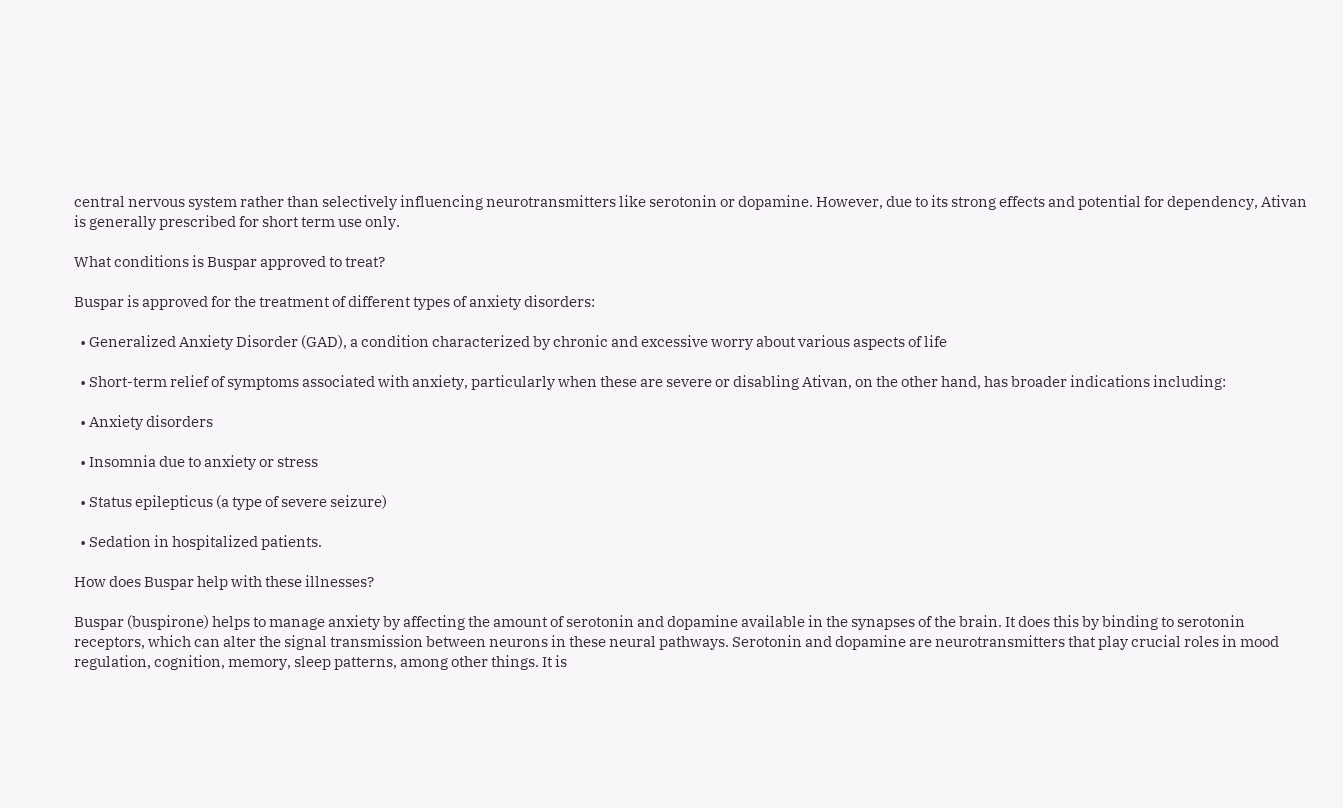central nervous system rather than selectively influencing neurotransmitters like serotonin or dopamine. However, due to its strong effects and potential for dependency, Ativan is generally prescribed for short term use only.

What conditions is Buspar approved to treat?

Buspar is approved for the treatment of different types of anxiety disorders:

  • Generalized Anxiety Disorder (GAD), a condition characterized by chronic and excessive worry about various aspects of life

  • Short-term relief of symptoms associated with anxiety, particularly when these are severe or disabling Ativan, on the other hand, has broader indications including:

  • Anxiety disorders

  • Insomnia due to anxiety or stress

  • Status epilepticus (a type of severe seizure)

  • Sedation in hospitalized patients.

How does Buspar help with these illnesses?

Buspar (buspirone) helps to manage anxiety by affecting the amount of serotonin and dopamine available in the synapses of the brain. It does this by binding to serotonin receptors, which can alter the signal transmission between neurons in these neural pathways. Serotonin and dopamine are neurotransmitters that play crucial roles in mood regulation, cognition, memory, sleep patterns, among other things. It is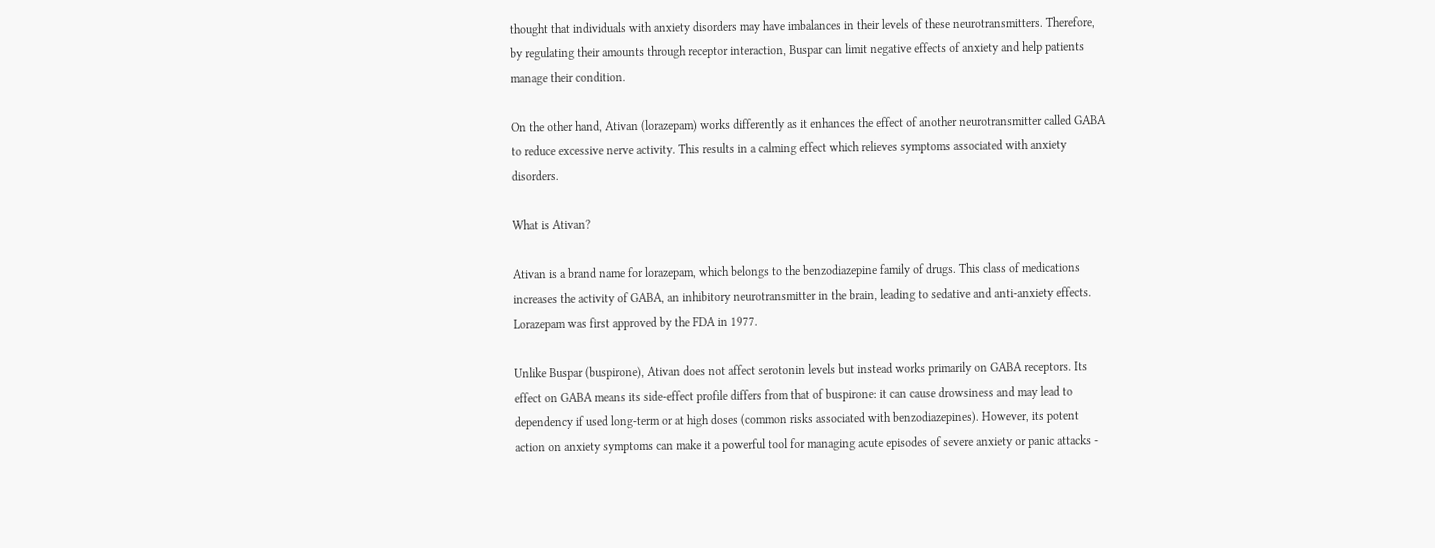thought that individuals with anxiety disorders may have imbalances in their levels of these neurotransmitters. Therefore, by regulating their amounts through receptor interaction, Buspar can limit negative effects of anxiety and help patients manage their condition.

On the other hand, Ativan (lorazepam) works differently as it enhances the effect of another neurotransmitter called GABA to reduce excessive nerve activity. This results in a calming effect which relieves symptoms associated with anxiety disorders.

What is Ativan?

Ativan is a brand name for lorazepam, which belongs to the benzodiazepine family of drugs. This class of medications increases the activity of GABA, an inhibitory neurotransmitter in the brain, leading to sedative and anti-anxiety effects. Lorazepam was first approved by the FDA in 1977.

Unlike Buspar (buspirone), Ativan does not affect serotonin levels but instead works primarily on GABA receptors. Its effect on GABA means its side-effect profile differs from that of buspirone: it can cause drowsiness and may lead to dependency if used long-term or at high doses (common risks associated with benzodiazepines). However, its potent action on anxiety symptoms can make it a powerful tool for managing acute episodes of severe anxiety or panic attacks -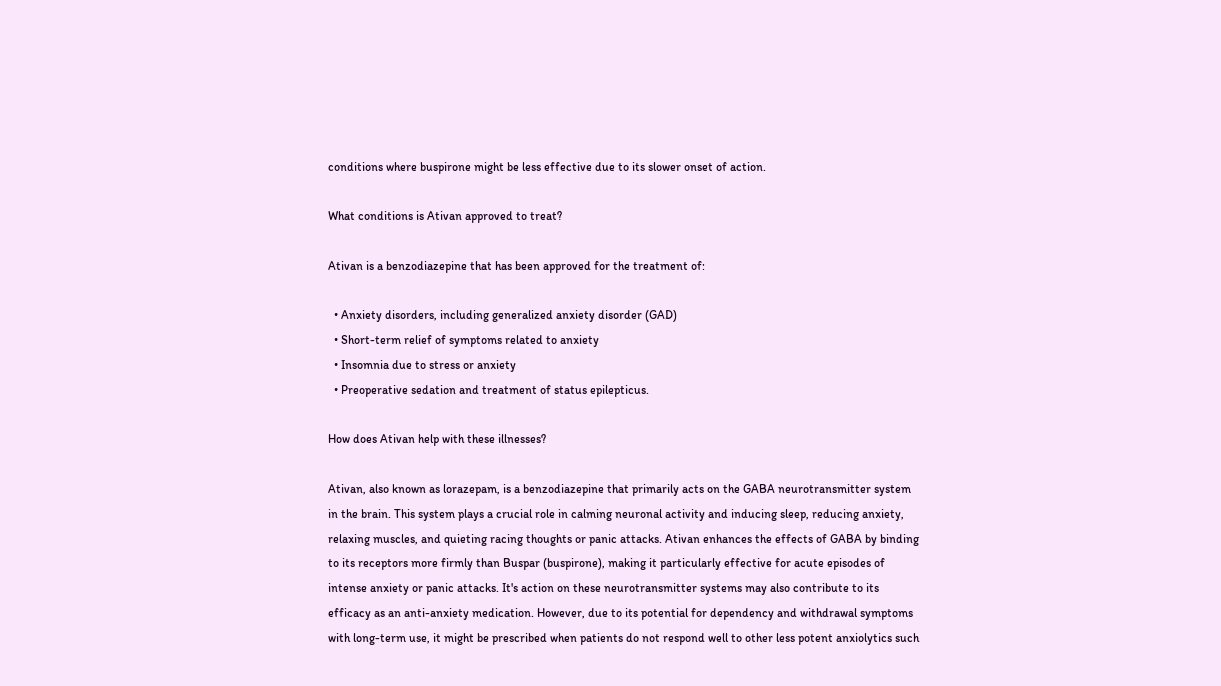conditions where buspirone might be less effective due to its slower onset of action.

What conditions is Ativan approved to treat?

Ativan is a benzodiazepine that has been approved for the treatment of:

  • Anxiety disorders, including generalized anxiety disorder (GAD)
  • Short-term relief of symptoms related to anxiety
  • Insomnia due to stress or anxiety
  • Preoperative sedation and treatment of status epilepticus.

How does Ativan help with these illnesses?

Ativan, also known as lorazepam, is a benzodiazepine that primarily acts on the GABA neurotransmitter system in the brain. This system plays a crucial role in calming neuronal activity and inducing sleep, reducing anxiety, relaxing muscles, and quieting racing thoughts or panic attacks. Ativan enhances the effects of GABA by binding to its receptors more firmly than Buspar (buspirone), making it particularly effective for acute episodes of intense anxiety or panic attacks. It's action on these neurotransmitter systems may also contribute to its efficacy as an anti-anxiety medication. However, due to its potential for dependency and withdrawal symptoms with long-term use, it might be prescribed when patients do not respond well to other less potent anxiolytics such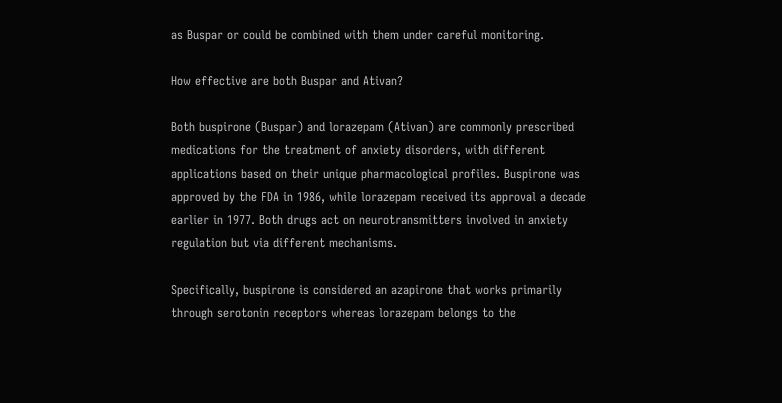as Buspar or could be combined with them under careful monitoring.

How effective are both Buspar and Ativan?

Both buspirone (Buspar) and lorazepam (Ativan) are commonly prescribed medications for the treatment of anxiety disorders, with different applications based on their unique pharmacological profiles. Buspirone was approved by the FDA in 1986, while lorazepam received its approval a decade earlier in 1977. Both drugs act on neurotransmitters involved in anxiety regulation but via different mechanisms.

Specifically, buspirone is considered an azapirone that works primarily through serotonin receptors whereas lorazepam belongs to the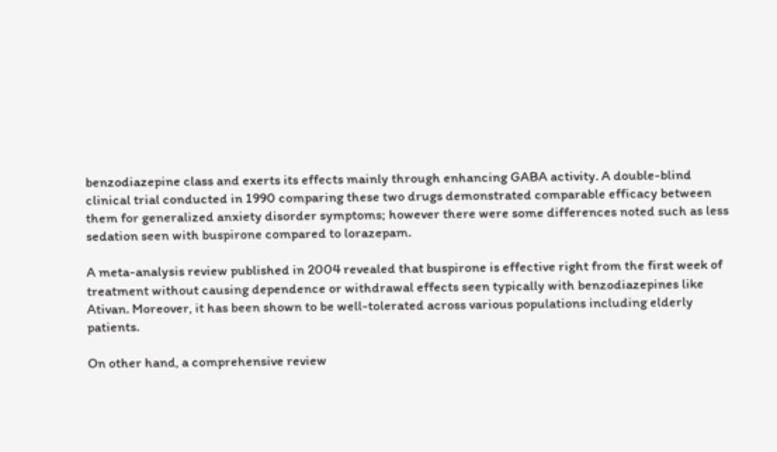benzodiazepine class and exerts its effects mainly through enhancing GABA activity. A double-blind clinical trial conducted in 1990 comparing these two drugs demonstrated comparable efficacy between them for generalized anxiety disorder symptoms; however there were some differences noted such as less sedation seen with buspirone compared to lorazepam.

A meta-analysis review published in 2004 revealed that buspirone is effective right from the first week of treatment without causing dependence or withdrawal effects seen typically with benzodiazepines like Ativan. Moreover, it has been shown to be well-tolerated across various populations including elderly patients.

On other hand, a comprehensive review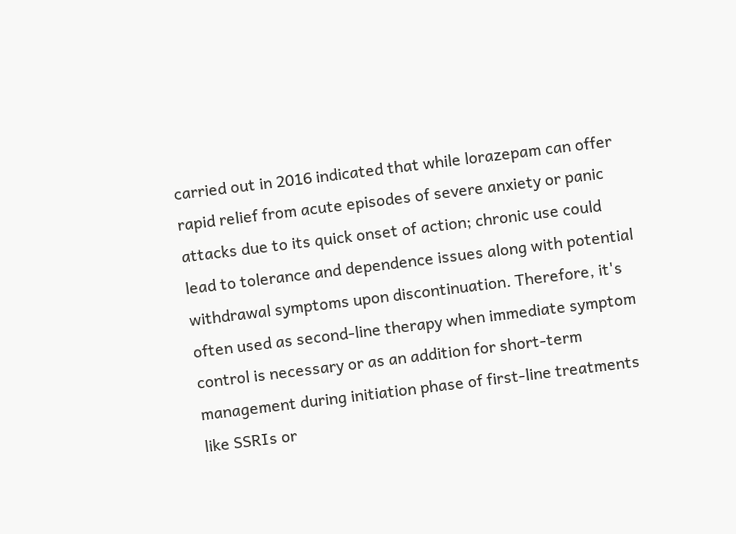carried out in 2016 indicated that while lorazepam can offer rapid relief from acute episodes of severe anxiety or panic attacks due to its quick onset of action; chronic use could lead to tolerance and dependence issues along with potential withdrawal symptoms upon discontinuation. Therefore, it's often used as second-line therapy when immediate symptom control is necessary or as an addition for short-term management during initiation phase of first-line treatments like SSRIs or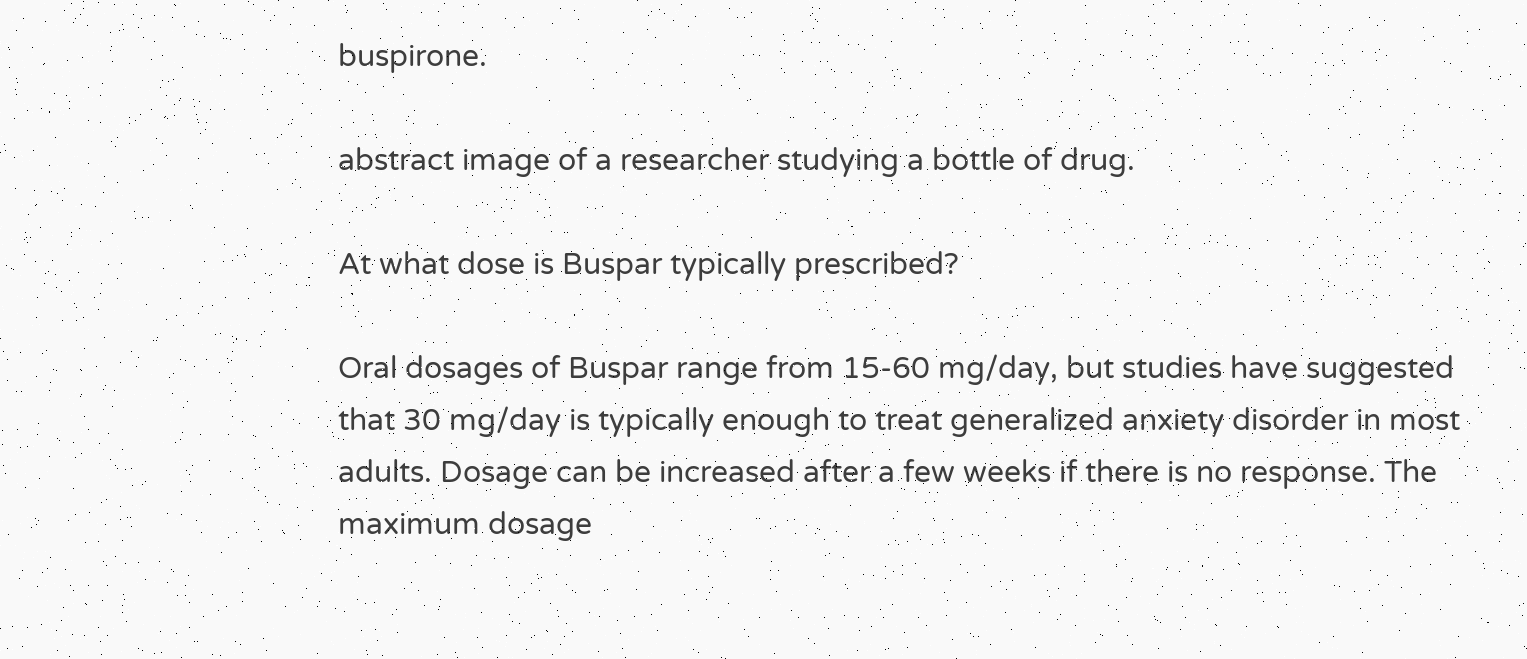buspirone.

abstract image of a researcher studying a bottle of drug.

At what dose is Buspar typically prescribed?

Oral dosages of Buspar range from 15-60 mg/day, but studies have suggested that 30 mg/day is typically enough to treat generalized anxiety disorder in most adults. Dosage can be increased after a few weeks if there is no response. The maximum dosage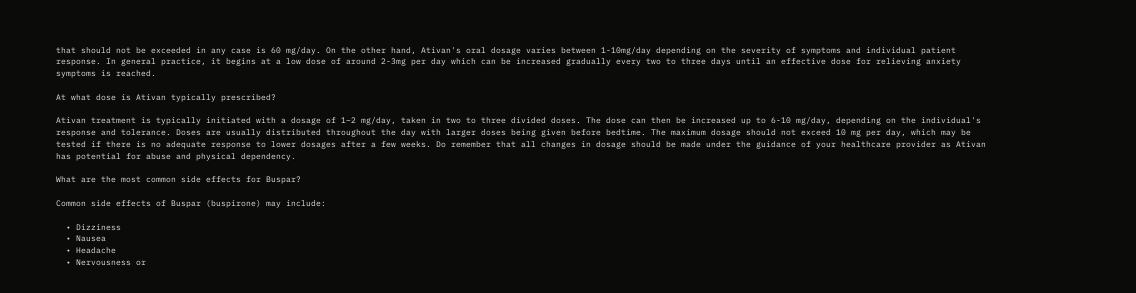that should not be exceeded in any case is 60 mg/day. On the other hand, Ativan's oral dosage varies between 1-10mg/day depending on the severity of symptoms and individual patient response. In general practice, it begins at a low dose of around 2-3mg per day which can be increased gradually every two to three days until an effective dose for relieving anxiety symptoms is reached.

At what dose is Ativan typically prescribed?

Ativan treatment is typically initiated with a dosage of 1–2 mg/day, taken in two to three divided doses. The dose can then be increased up to 6-10 mg/day, depending on the individual's response and tolerance. Doses are usually distributed throughout the day with larger doses being given before bedtime. The maximum dosage should not exceed 10 mg per day, which may be tested if there is no adequate response to lower dosages after a few weeks. Do remember that all changes in dosage should be made under the guidance of your healthcare provider as Ativan has potential for abuse and physical dependency.

What are the most common side effects for Buspar?

Common side effects of Buspar (buspirone) may include:

  • Dizziness
  • Nausea
  • Headache
  • Nervousness or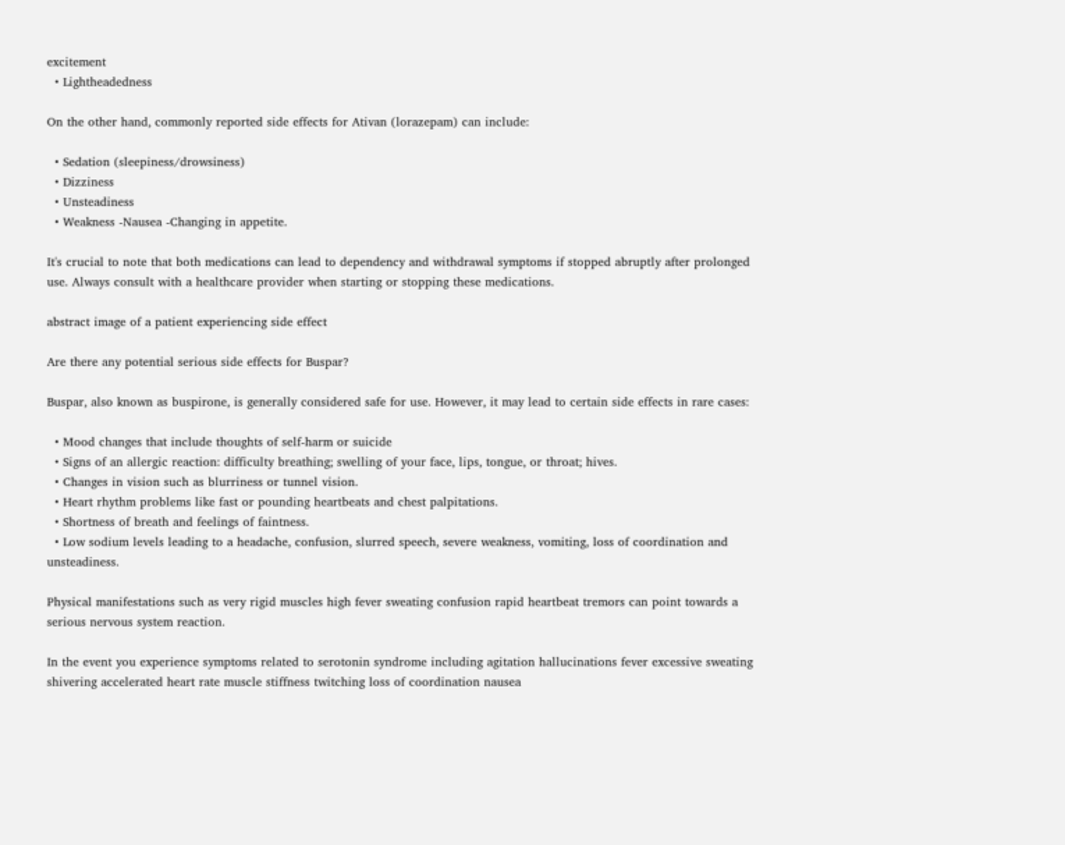excitement
  • Lightheadedness

On the other hand, commonly reported side effects for Ativan (lorazepam) can include:

  • Sedation (sleepiness/drowsiness)
  • Dizziness
  • Unsteadiness
  • Weakness -Nausea -Changing in appetite.

It's crucial to note that both medications can lead to dependency and withdrawal symptoms if stopped abruptly after prolonged use. Always consult with a healthcare provider when starting or stopping these medications.

abstract image of a patient experiencing side effect

Are there any potential serious side effects for Buspar?

Buspar, also known as buspirone, is generally considered safe for use. However, it may lead to certain side effects in rare cases:

  • Mood changes that include thoughts of self-harm or suicide
  • Signs of an allergic reaction: difficulty breathing; swelling of your face, lips, tongue, or throat; hives.
  • Changes in vision such as blurriness or tunnel vision.
  • Heart rhythm problems like fast or pounding heartbeats and chest palpitations.
  • Shortness of breath and feelings of faintness.
  • Low sodium levels leading to a headache, confusion, slurred speech, severe weakness, vomiting, loss of coordination and unsteadiness.

Physical manifestations such as very rigid muscles high fever sweating confusion rapid heartbeat tremors can point towards a serious nervous system reaction.

In the event you experience symptoms related to serotonin syndrome including agitation hallucinations fever excessive sweating shivering accelerated heart rate muscle stiffness twitching loss of coordination nausea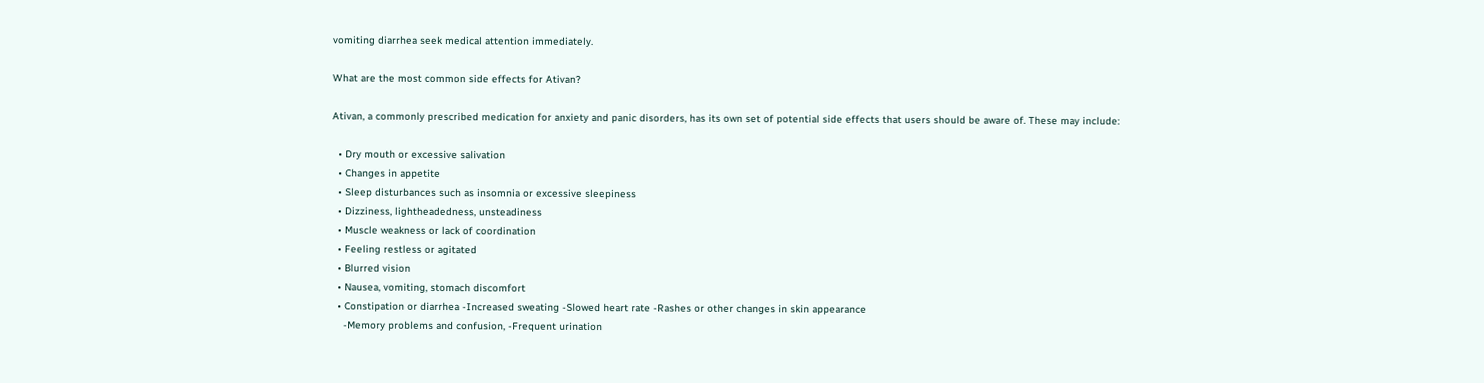vomiting diarrhea seek medical attention immediately.

What are the most common side effects for Ativan?

Ativan, a commonly prescribed medication for anxiety and panic disorders, has its own set of potential side effects that users should be aware of. These may include:

  • Dry mouth or excessive salivation
  • Changes in appetite
  • Sleep disturbances such as insomnia or excessive sleepiness
  • Dizziness, lightheadedness, unsteadiness
  • Muscle weakness or lack of coordination
  • Feeling restless or agitated
  • Blurred vision
  • Nausea, vomiting, stomach discomfort
  • Constipation or diarrhea -Increased sweating -Slowed heart rate -Rashes or other changes in skin appearance
    -Memory problems and confusion, -Frequent urination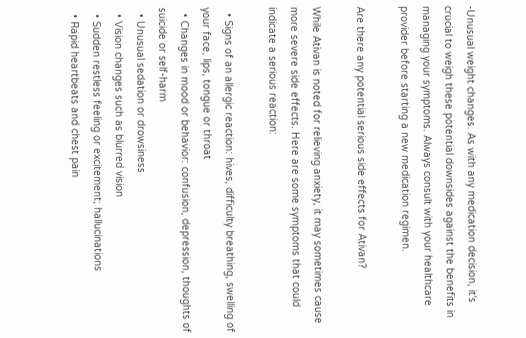-Unusual weight changes. As with any medication decision, it's crucial to weigh these potential downsides against the benefits in managing your symptoms. Always consult with your healthcare provider before starting a new medication regimen.

Are there any potential serious side effects for Ativan?

While Ativan is noted for relieving anxiety, it may sometimes cause more severe side effects. Here are some symptoms that could indicate a serious reaction:

  • Signs of an allergic reaction: hives, difficulty breathing, swelling of your face, lips, tongue or throat
  • Changes in mood or behavior: confusion, depression, thoughts of suicide or self-harm
  • Unusual sedation or drowsiness
  • Vision changes such as blurred vision
  • Sudden restless feeling or excitement; hallucinations
  • Rapid heartbeats and chest pain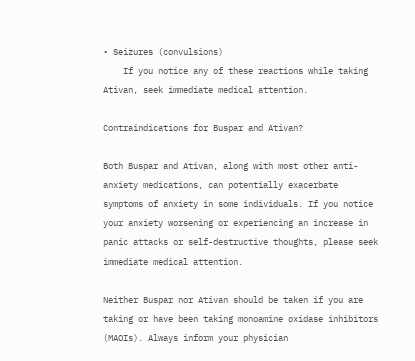• Seizures (convulsions)
    If you notice any of these reactions while taking Ativan, seek immediate medical attention.

Contraindications for Buspar and Ativan?

Both Buspar and Ativan, along with most other anti-anxiety medications, can potentially exacerbate symptoms of anxiety in some individuals. If you notice your anxiety worsening or experiencing an increase in panic attacks or self-destructive thoughts, please seek immediate medical attention.

Neither Buspar nor Ativan should be taken if you are taking or have been taking monoamine oxidase inhibitors (MAOIs). Always inform your physician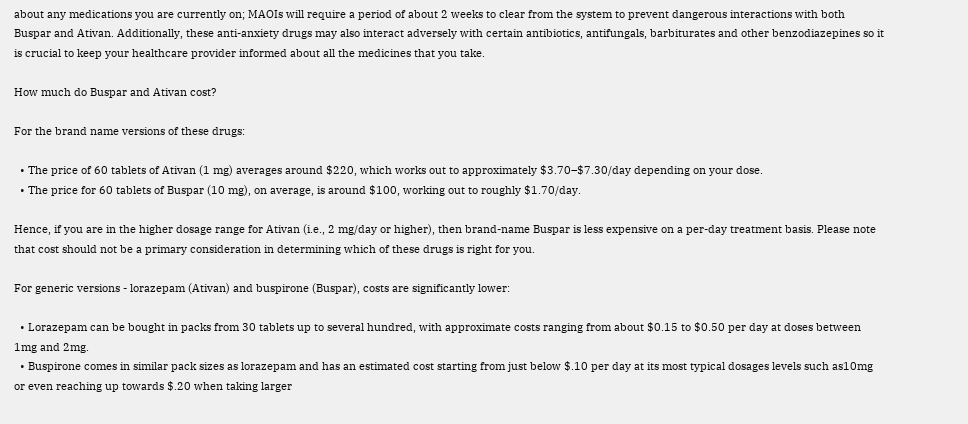about any medications you are currently on; MAOIs will require a period of about 2 weeks to clear from the system to prevent dangerous interactions with both Buspar and Ativan. Additionally, these anti-anxiety drugs may also interact adversely with certain antibiotics, antifungals, barbiturates and other benzodiazepines so it is crucial to keep your healthcare provider informed about all the medicines that you take.

How much do Buspar and Ativan cost?

For the brand name versions of these drugs:

  • The price of 60 tablets of Ativan (1 mg) averages around $220, which works out to approximately $3.70–$7.30/day depending on your dose.
  • The price for 60 tablets of Buspar (10 mg), on average, is around $100, working out to roughly $1.70/day.

Hence, if you are in the higher dosage range for Ativan (i.e., 2 mg/day or higher), then brand-name Buspar is less expensive on a per-day treatment basis. Please note that cost should not be a primary consideration in determining which of these drugs is right for you.

For generic versions - lorazepam (Ativan) and buspirone (Buspar), costs are significantly lower:

  • Lorazepam can be bought in packs from 30 tablets up to several hundred, with approximate costs ranging from about $0.15 to $0.50 per day at doses between 1mg and 2mg.
  • Buspirone comes in similar pack sizes as lorazepam and has an estimated cost starting from just below $.10 per day at its most typical dosages levels such as10mg or even reaching up towards $.20 when taking larger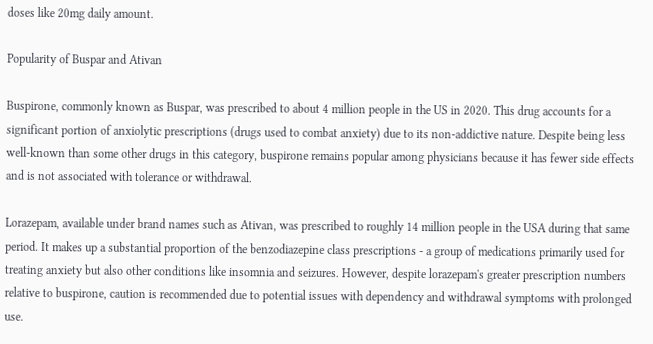doses like 20mg daily amount.

Popularity of Buspar and Ativan

Buspirone, commonly known as Buspar, was prescribed to about 4 million people in the US in 2020. This drug accounts for a significant portion of anxiolytic prescriptions (drugs used to combat anxiety) due to its non-addictive nature. Despite being less well-known than some other drugs in this category, buspirone remains popular among physicians because it has fewer side effects and is not associated with tolerance or withdrawal.

Lorazepam, available under brand names such as Ativan, was prescribed to roughly 14 million people in the USA during that same period. It makes up a substantial proportion of the benzodiazepine class prescriptions - a group of medications primarily used for treating anxiety but also other conditions like insomnia and seizures. However, despite lorazepam's greater prescription numbers relative to buspirone, caution is recommended due to potential issues with dependency and withdrawal symptoms with prolonged use.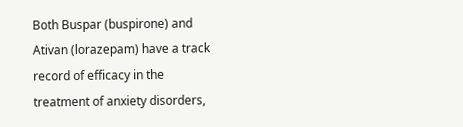Both Buspar (buspirone) and Ativan (lorazepam) have a track record of efficacy in the treatment of anxiety disorders,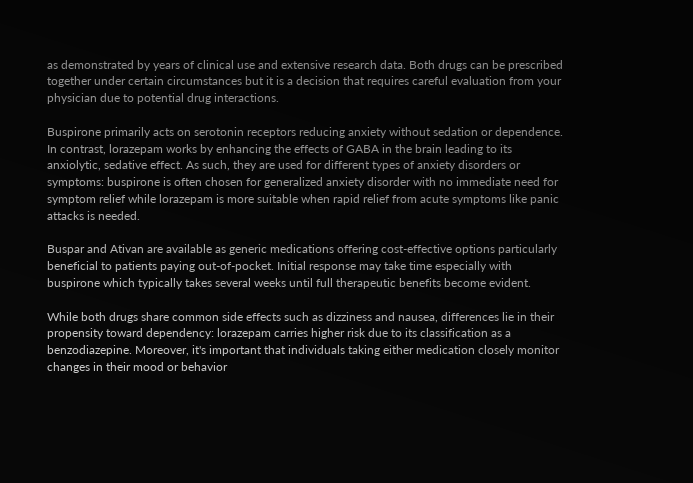as demonstrated by years of clinical use and extensive research data. Both drugs can be prescribed together under certain circumstances but it is a decision that requires careful evaluation from your physician due to potential drug interactions.

Buspirone primarily acts on serotonin receptors reducing anxiety without sedation or dependence. In contrast, lorazepam works by enhancing the effects of GABA in the brain leading to its anxiolytic, sedative effect. As such, they are used for different types of anxiety disorders or symptoms: buspirone is often chosen for generalized anxiety disorder with no immediate need for symptom relief while lorazepam is more suitable when rapid relief from acute symptoms like panic attacks is needed.

Buspar and Ativan are available as generic medications offering cost-effective options particularly beneficial to patients paying out-of-pocket. Initial response may take time especially with buspirone which typically takes several weeks until full therapeutic benefits become evident.

While both drugs share common side effects such as dizziness and nausea, differences lie in their propensity toward dependency: lorazepam carries higher risk due to its classification as a benzodiazepine. Moreover, it's important that individuals taking either medication closely monitor changes in their mood or behavior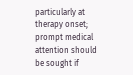particularly at therapy onset; prompt medical attention should be sought if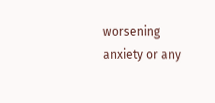worsening anxiety or any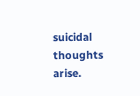suicidal thoughts arise.